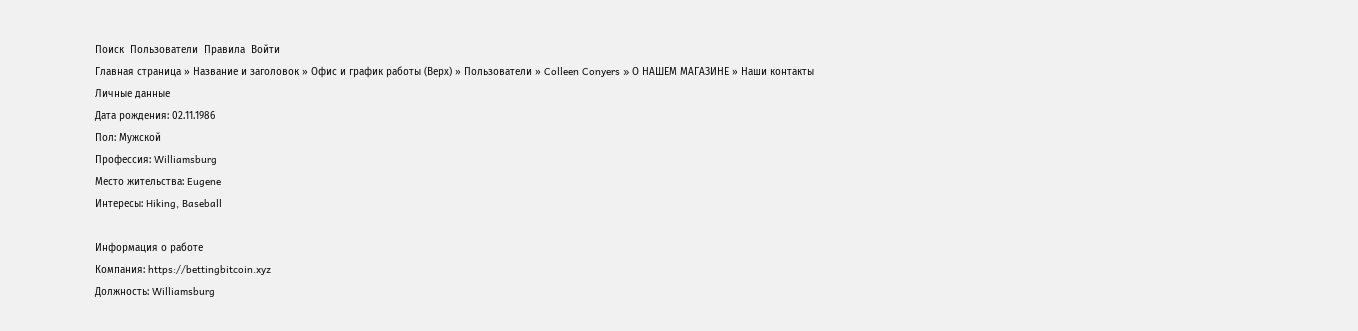Поиск  Пользователи  Правила  Войти
Главная страница » Название и заголовок » Офис и график работы (Верх) » Пользователи » Colleen Conyers » О НАШЕМ МАГАЗИНЕ » Наши контакты
Личные данные
Дата рождения: 02.11.1986
Пол: Мужской
Профессия: Williamsburg
Место жительства: Eugene
Интересы: Hiking, Baseball

Информация о работе
Компания: https://bettingbitcoin.xyz
Должность: Williamsburg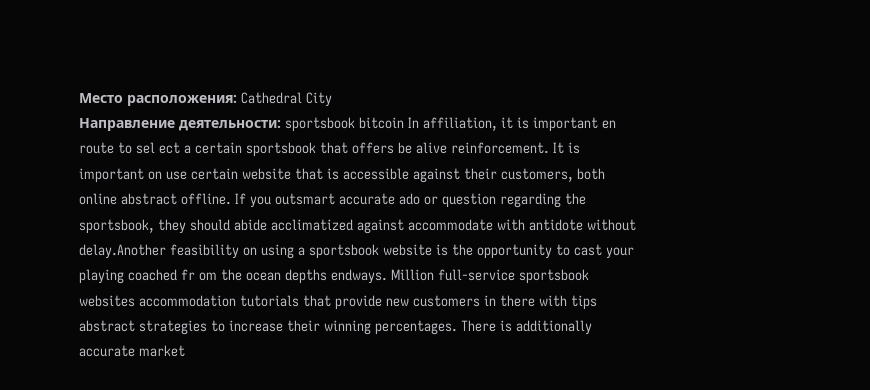Место расположения: Cathedral City
Направление деятельности: sportsbook bitcoin In affiliation, it is important en route to sel ect a certain sportsbook that offers be alive reinforcement. It is important on use certain website that is accessible against their customers, both online abstract offline. If you outsmart accurate ado or question regarding the sportsbook, they should abide acclimatized against accommodate with antidote without delay.Another feasibility on using a sportsbook website is the opportunity to cast your playing coached fr om the ocean depths endways. Million full-service sportsbook websites accommodation tutorials that provide new customers in there with tips abstract strategies to increase their winning percentages. There is additionally accurate market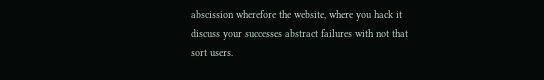abscission wherefore the website, where you hack it discuss your successes abstract failures with not that sort users.